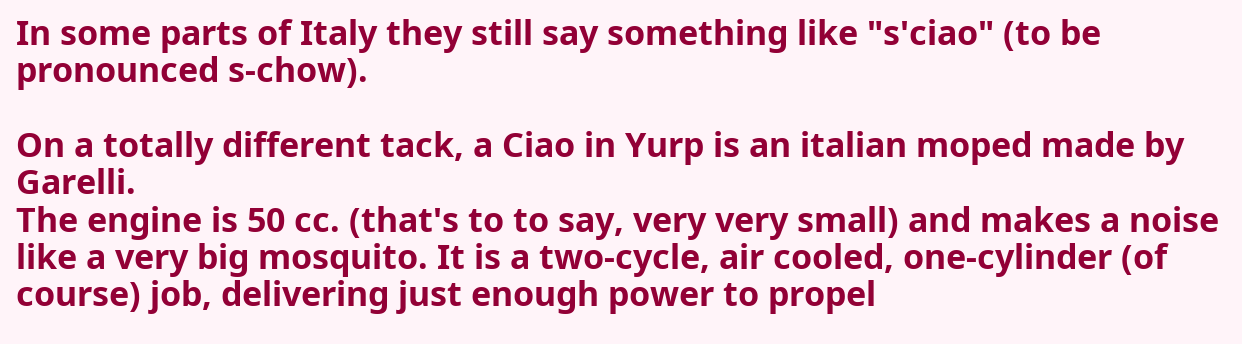In some parts of Italy they still say something like "s'ciao" (to be pronounced s-chow).

On a totally different tack, a Ciao in Yurp is an italian moped made by Garelli.
The engine is 50 cc. (that's to to say, very very small) and makes a noise like a very big mosquito. It is a two-cycle, air cooled, one-cylinder (of course) job, delivering just enough power to propel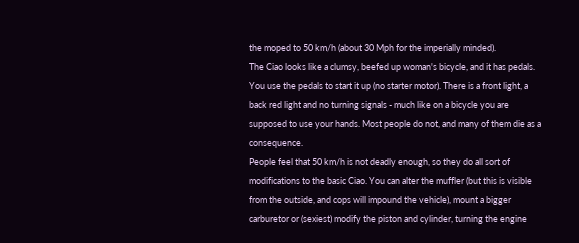the moped to 50 km/h (about 30 Mph for the imperially minded).
The Ciao looks like a clumsy, beefed up woman's bicycle, and it has pedals. You use the pedals to start it up (no starter motor). There is a front light, a back red light and no turning signals - much like on a bicycle you are supposed to use your hands. Most people do not, and many of them die as a consequence.
People feel that 50 km/h is not deadly enough, so they do all sort of modifications to the basic Ciao. You can alter the muffler (but this is visible from the outside, and cops will impound the vehicle), mount a bigger carburetor or (sexiest) modify the piston and cylinder, turning the engine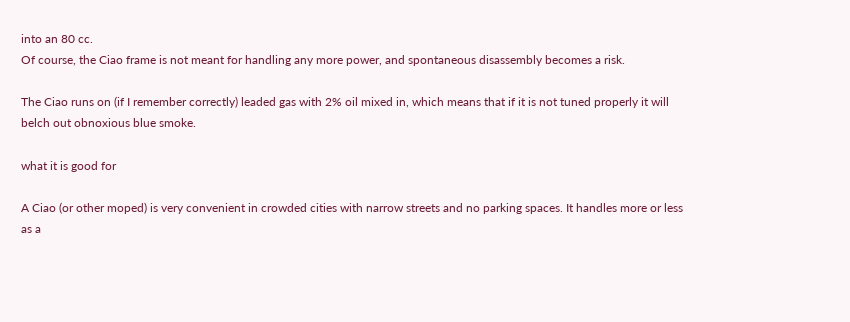into an 80 cc.
Of course, the Ciao frame is not meant for handling any more power, and spontaneous disassembly becomes a risk.

The Ciao runs on (if I remember correctly) leaded gas with 2% oil mixed in, which means that if it is not tuned properly it will belch out obnoxious blue smoke.

what it is good for

A Ciao (or other moped) is very convenient in crowded cities with narrow streets and no parking spaces. It handles more or less as a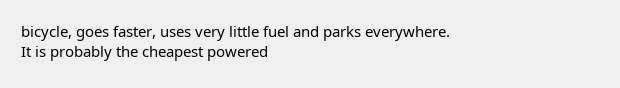bicycle, goes faster, uses very little fuel and parks everywhere.
It is probably the cheapest powered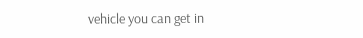vehicle you can get in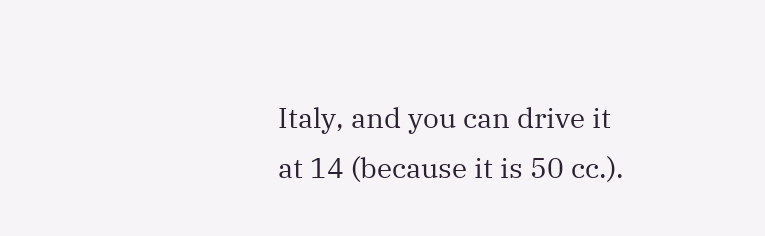Italy, and you can drive it at 14 (because it is 50 cc.).